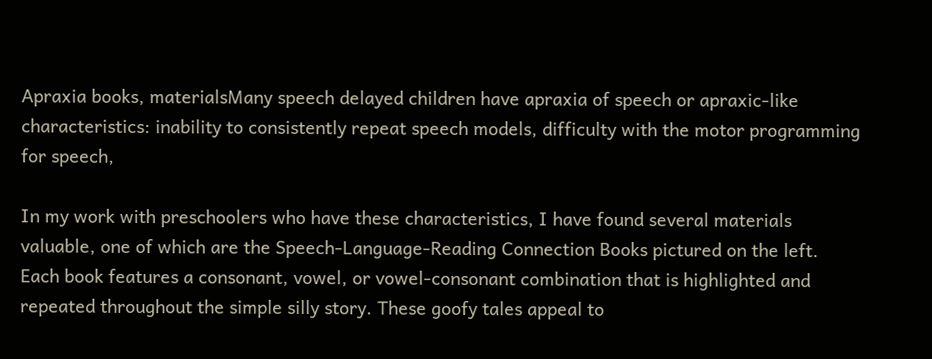Apraxia books, materialsMany speech delayed children have apraxia of speech or apraxic-like characteristics: inability to consistently repeat speech models, difficulty with the motor programming for speech,

In my work with preschoolers who have these characteristics, I have found several materials valuable, one of which are the Speech-Language-Reading Connection Books pictured on the left. Each book features a consonant, vowel, or vowel-consonant combination that is highlighted and repeated throughout the simple silly story. These goofy tales appeal to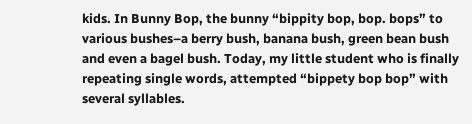kids. In Bunny Bop, the bunny “bippity bop, bop. bops” to various bushes–a berry bush, banana bush, green bean bush and even a bagel bush. Today, my little student who is finally repeating single words, attempted “bippety bop bop” with several syllables.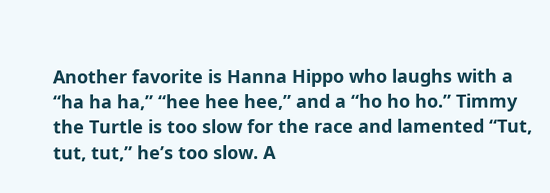Another favorite is Hanna Hippo who laughs with a “ha ha ha,” “hee hee hee,” and a “ho ho ho.” Timmy the Turtle is too slow for the race and lamented “Tut, tut, tut,” he’s too slow. A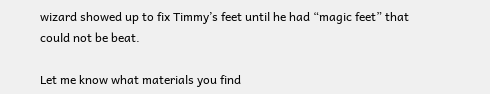wizard showed up to fix Timmy’s feet until he had “magic feet” that could not be beat.

Let me know what materials you find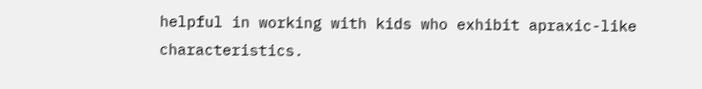helpful in working with kids who exhibit apraxic-like characteristics.